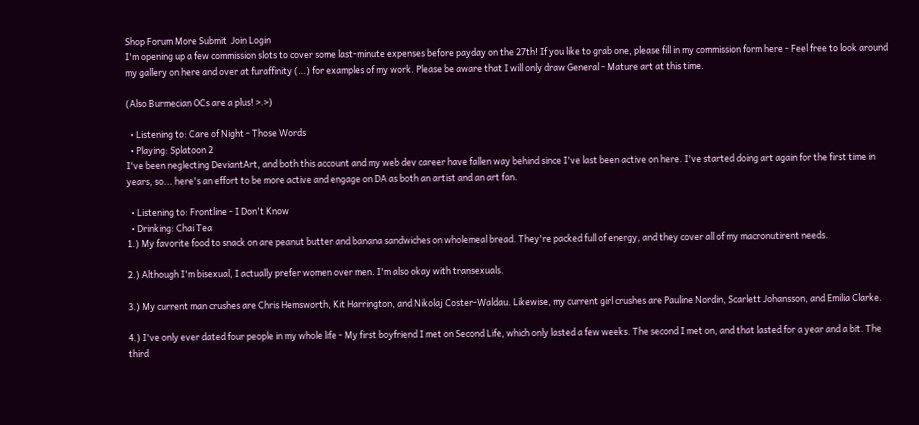Shop Forum More Submit  Join Login
I'm opening up a few commission slots to cover some last-minute expenses before payday on the 27th! If you like to grab one, please fill in my commission form here - Feel free to look around my gallery on here and over at furaffinity (…) for examples of my work. Please be aware that I will only draw General - Mature art at this time.

(Also Burmecian OCs are a plus! >.>)

  • Listening to: Care of Night - Those Words
  • Playing: Splatoon 2
I've been neglecting DeviantArt, and both this account and my web dev career have fallen way behind since I've last been active on here. I've started doing art again for the first time in years, so... here's an effort to be more active and engage on DA as both an artist and an art fan.

  • Listening to: Frontline - I Don't Know
  • Drinking: Chai Tea
1.) My favorite food to snack on are peanut butter and banana sandwiches on wholemeal bread. They're packed full of energy, and they cover all of my macronutirent needs.

2.) Although I'm bisexual, I actually prefer women over men. I'm also okay with transexuals.

3.) My current man crushes are Chris Hemsworth, Kit Harrington, and Nikolaj Coster-Waldau. Likewise, my current girl crushes are Pauline Nordin, Scarlett Johansson, and Emilia Clarke.

4.) I've only ever dated four people in my whole life - My first boyfriend I met on Second Life, which only lasted a few weeks. The second I met on, and that lasted for a year and a bit. The third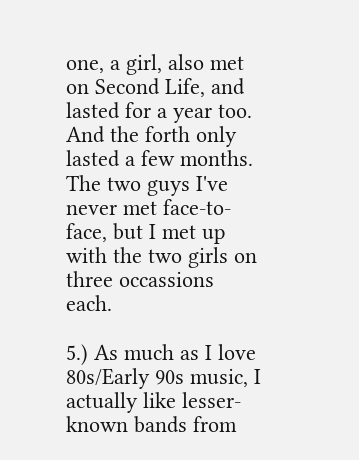one, a girl, also met on Second Life, and lasted for a year too. And the forth only lasted a few months. The two guys I've never met face-to-face, but I met up with the two girls on three occassions each.

5.) As much as I love 80s/Early 90s music, I actually like lesser-known bands from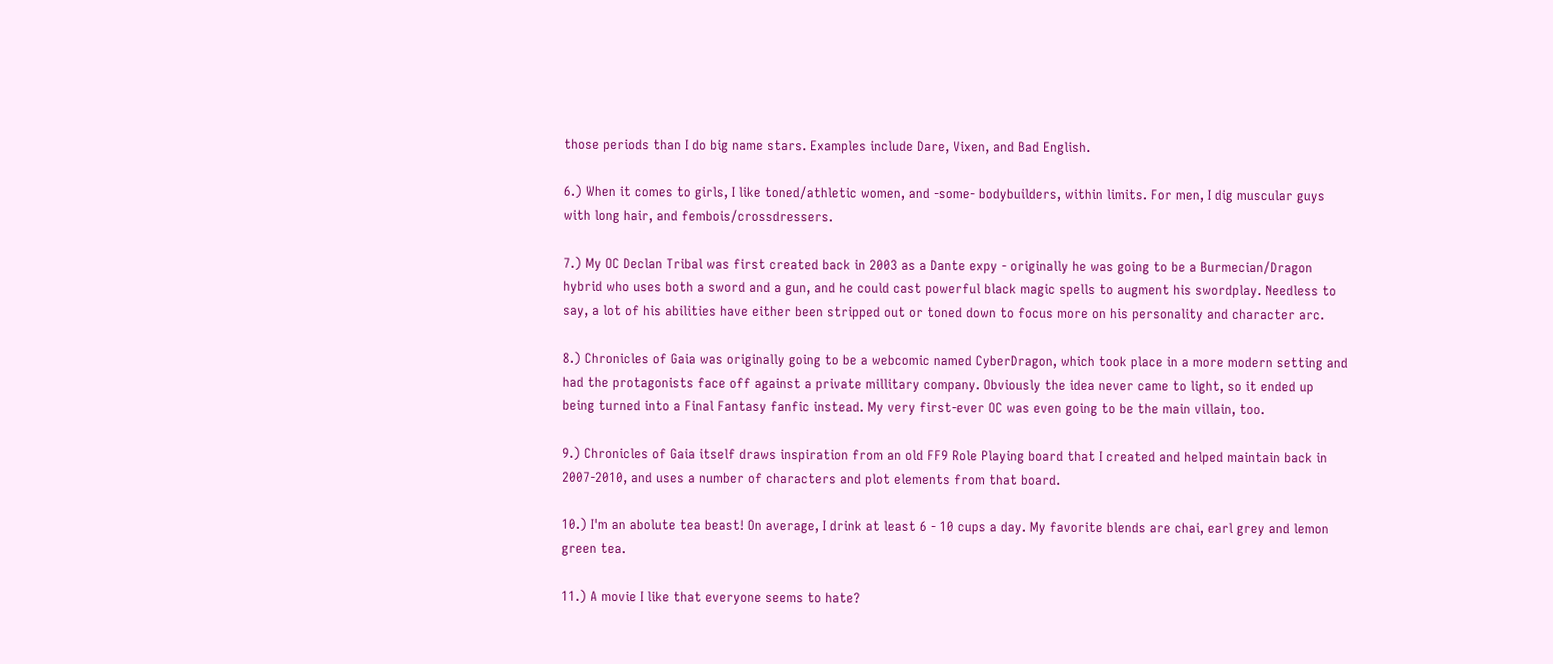those periods than I do big name stars. Examples include Dare, Vixen, and Bad English.

6.) When it comes to girls, I like toned/athletic women, and -some- bodybuilders, within limits. For men, I dig muscular guys with long hair, and fembois/crossdressers.

7.) My OC Declan Tribal was first created back in 2003 as a Dante expy - originally he was going to be a Burmecian/Dragon hybrid who uses both a sword and a gun, and he could cast powerful black magic spells to augment his swordplay. Needless to say, a lot of his abilities have either been stripped out or toned down to focus more on his personality and character arc.

8.) Chronicles of Gaia was originally going to be a webcomic named CyberDragon, which took place in a more modern setting and had the protagonists face off against a private millitary company. Obviously the idea never came to light, so it ended up being turned into a Final Fantasy fanfic instead. My very first-ever OC was even going to be the main villain, too.

9.) Chronicles of Gaia itself draws inspiration from an old FF9 Role Playing board that I created and helped maintain back in 2007-2010, and uses a number of characters and plot elements from that board.

10.) I'm an abolute tea beast! On average, I drink at least 6 - 10 cups a day. My favorite blends are chai, earl grey and lemon green tea.

11.) A movie I like that everyone seems to hate?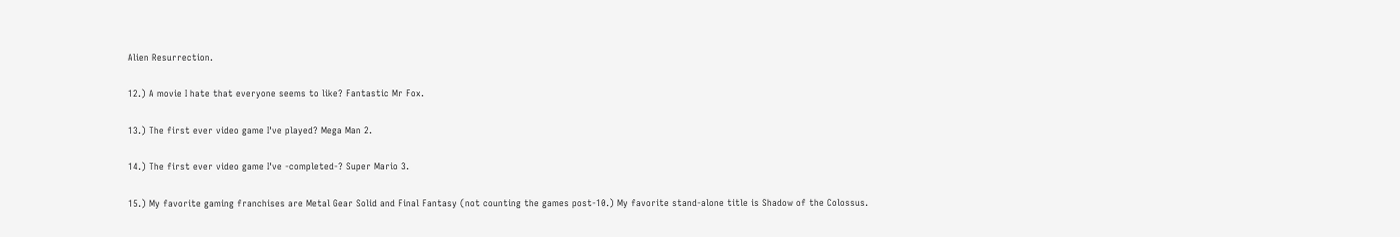Alien Resurrection.

12.) A movie I hate that everyone seems to like? Fantastic Mr Fox.

13.) The first ever video game I've played? Mega Man 2.

14.) The first ever video game I've -completed-? Super Mario 3.

15.) My favorite gaming franchises are Metal Gear Solid and Final Fantasy (not counting the games post-10.) My favorite stand-alone title is Shadow of the Colossus.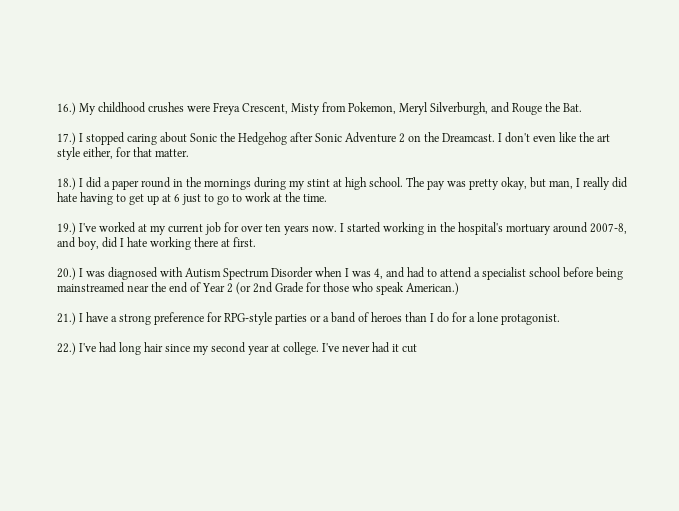16.) My childhood crushes were Freya Crescent, Misty from Pokemon, Meryl Silverburgh, and Rouge the Bat.

17.) I stopped caring about Sonic the Hedgehog after Sonic Adventure 2 on the Dreamcast. I don't even like the art style either, for that matter.

18.) I did a paper round in the mornings during my stint at high school. The pay was pretty okay, but man, I really did hate having to get up at 6 just to go to work at the time.

19.) I've worked at my current job for over ten years now. I started working in the hospital's mortuary around 2007-8, and boy, did I hate working there at first.

20.) I was diagnosed with Autism Spectrum Disorder when I was 4, and had to attend a specialist school before being mainstreamed near the end of Year 2 (or 2nd Grade for those who speak American.)

21.) I have a strong preference for RPG-style parties or a band of heroes than I do for a lone protagonist.

22.) I've had long hair since my second year at college. I've never had it cut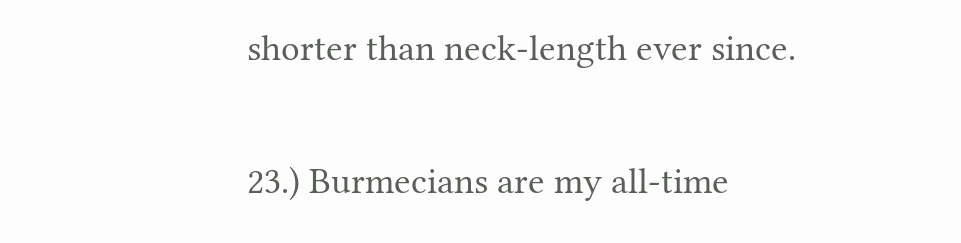shorter than neck-length ever since.

23.) Burmecians are my all-time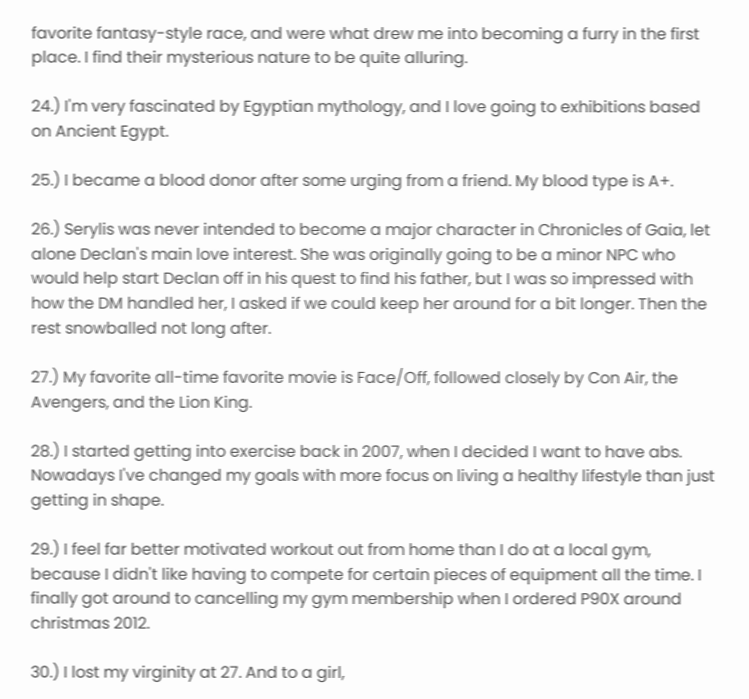favorite fantasy-style race, and were what drew me into becoming a furry in the first place. I find their mysterious nature to be quite alluring.

24.) I'm very fascinated by Egyptian mythology, and I love going to exhibitions based on Ancient Egypt.

25.) I became a blood donor after some urging from a friend. My blood type is A+.

26.) Serylis was never intended to become a major character in Chronicles of Gaia, let alone Declan's main love interest. She was originally going to be a minor NPC who would help start Declan off in his quest to find his father, but I was so impressed with how the DM handled her, I asked if we could keep her around for a bit longer. Then the rest snowballed not long after.

27.) My favorite all-time favorite movie is Face/Off, followed closely by Con Air, the Avengers, and the Lion King.

28.) I started getting into exercise back in 2007, when I decided I want to have abs. Nowadays I've changed my goals with more focus on living a healthy lifestyle than just getting in shape.

29.) I feel far better motivated workout out from home than I do at a local gym, because I didn't like having to compete for certain pieces of equipment all the time. I finally got around to cancelling my gym membership when I ordered P90X around christmas 2012.

30.) I lost my virginity at 27. And to a girl,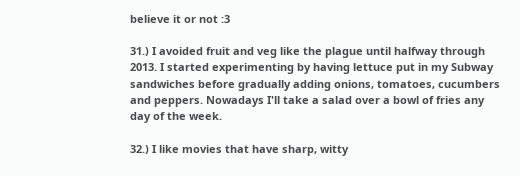believe it or not :3

31.) I avoided fruit and veg like the plague until halfway through 2013. I started experimenting by having lettuce put in my Subway sandwiches before gradually adding onions, tomatoes, cucumbers and peppers. Nowadays I'll take a salad over a bowl of fries any day of the week.

32.) I like movies that have sharp, witty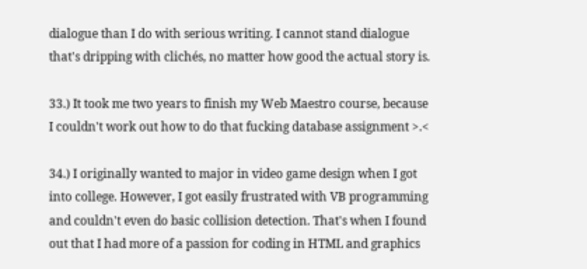dialogue than I do with serious writing. I cannot stand dialogue that's dripping with clichés, no matter how good the actual story is.

33.) It took me two years to finish my Web Maestro course, because I couldn't work out how to do that fucking database assignment >.<

34.) I originally wanted to major in video game design when I got into college. However, I got easily frustrated with VB programming and couldn't even do basic collision detection. That's when I found out that I had more of a passion for coding in HTML and graphics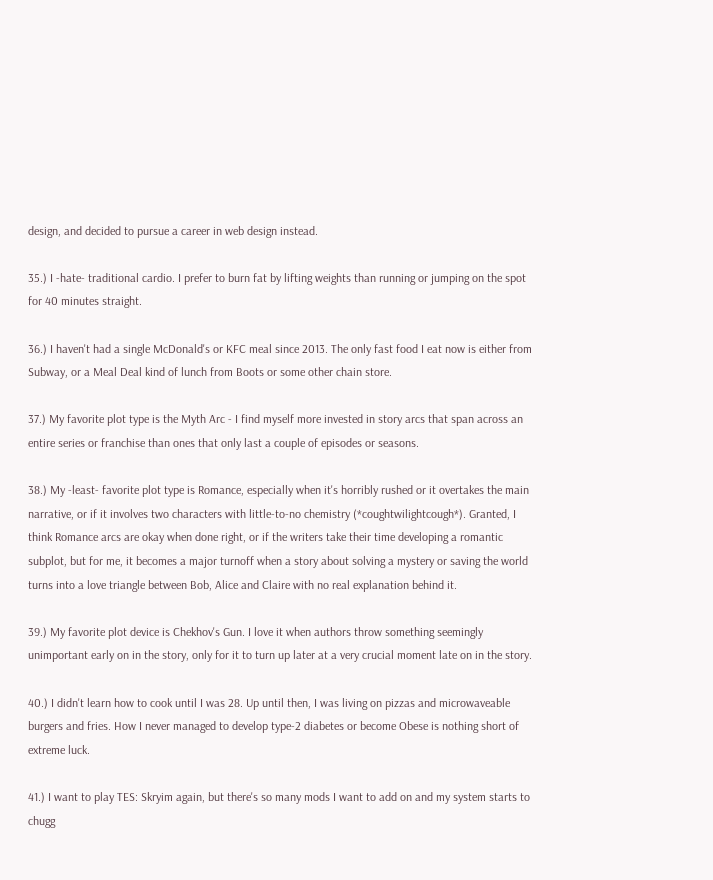design, and decided to pursue a career in web design instead.

35.) I -hate- traditional cardio. I prefer to burn fat by lifting weights than running or jumping on the spot for 40 minutes straight.

36.) I haven't had a single McDonald's or KFC meal since 2013. The only fast food I eat now is either from Subway, or a Meal Deal kind of lunch from Boots or some other chain store.

37.) My favorite plot type is the Myth Arc - I find myself more invested in story arcs that span across an entire series or franchise than ones that only last a couple of episodes or seasons.

38.) My -least- favorite plot type is Romance, especially when it's horribly rushed or it overtakes the main narrative, or if it involves two characters with little-to-no chemistry (*coughtwilightcough*). Granted, I think Romance arcs are okay when done right, or if the writers take their time developing a romantic subplot, but for me, it becomes a major turnoff when a story about solving a mystery or saving the world turns into a love triangle between Bob, Alice and Claire with no real explanation behind it.

39.) My favorite plot device is Chekhov's Gun. I love it when authors throw something seemingly unimportant early on in the story, only for it to turn up later at a very crucial moment late on in the story.

40.) I didn't learn how to cook until I was 28. Up until then, I was living on pizzas and microwaveable burgers and fries. How I never managed to develop type-2 diabetes or become Obese is nothing short of extreme luck.

41.) I want to play TES: Skryim again, but there's so many mods I want to add on and my system starts to chugg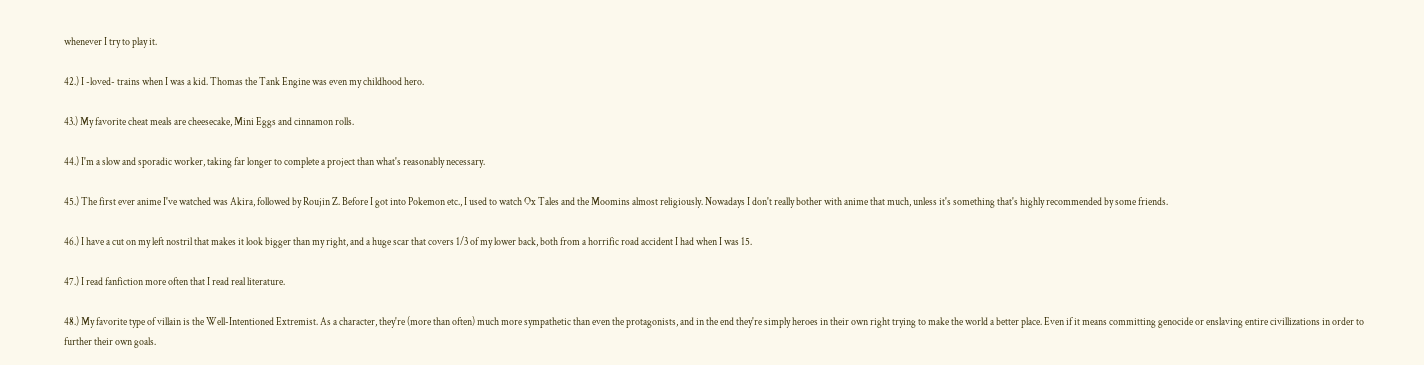whenever I try to play it.

42.) I -loved- trains when I was a kid. Thomas the Tank Engine was even my childhood hero.

43.) My favorite cheat meals are cheesecake, Mini Eggs and cinnamon rolls.

44.) I'm a slow and sporadic worker, taking far longer to complete a project than what's reasonably necessary.

45.) The first ever anime I've watched was Akira, followed by Roujin Z. Before I got into Pokemon etc., I used to watch Ox Tales and the Moomins almost religiously. Nowadays I don't really bother with anime that much, unless it's something that's highly recommended by some friends.

46.) I have a cut on my left nostril that makes it look bigger than my right, and a huge scar that covers 1/3 of my lower back, both from a horrific road accident I had when I was 15.

47.) I read fanfiction more often that I read real literature.

48.) My favorite type of villain is the Well-Intentioned Extremist. As a character, they're (more than often) much more sympathetic than even the protagonists, and in the end they're simply heroes in their own right trying to make the world a better place. Even if it means committing genocide or enslaving entire civillizations in order to further their own goals.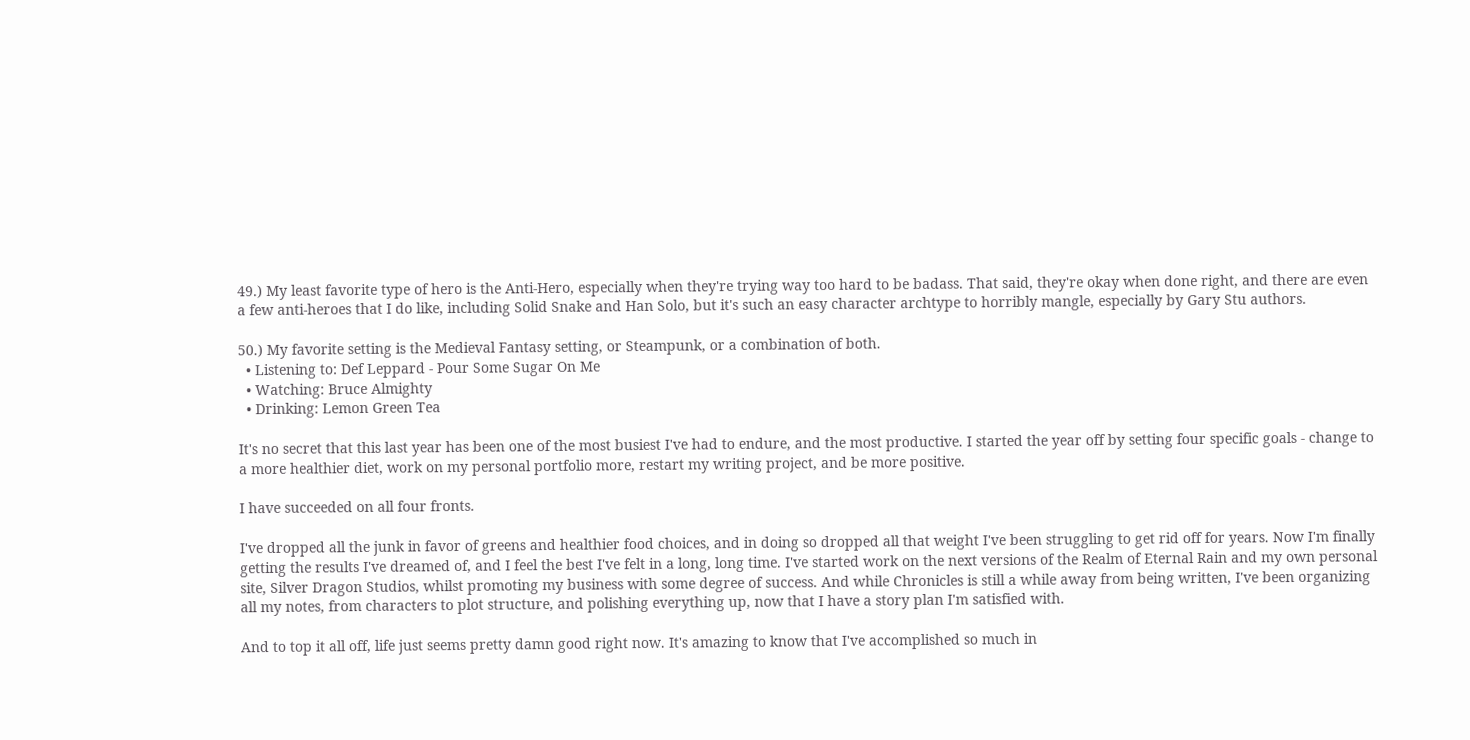49.) My least favorite type of hero is the Anti-Hero, especially when they're trying way too hard to be badass. That said, they're okay when done right, and there are even a few anti-heroes that I do like, including Solid Snake and Han Solo, but it's such an easy character archtype to horribly mangle, especially by Gary Stu authors.

50.) My favorite setting is the Medieval Fantasy setting, or Steampunk, or a combination of both.
  • Listening to: Def Leppard - Pour Some Sugar On Me
  • Watching: Bruce Almighty
  • Drinking: Lemon Green Tea

It's no secret that this last year has been one of the most busiest I've had to endure, and the most productive. I started the year off by setting four specific goals - change to a more healthier diet, work on my personal portfolio more, restart my writing project, and be more positive.

I have succeeded on all four fronts.

I've dropped all the junk in favor of greens and healthier food choices, and in doing so dropped all that weight I've been struggling to get rid off for years. Now I'm finally getting the results I've dreamed of, and I feel the best I've felt in a long, long time. I've started work on the next versions of the Realm of Eternal Rain and my own personal site, Silver Dragon Studios, whilst promoting my business with some degree of success. And while Chronicles is still a while away from being written, I've been organizing all my notes, from characters to plot structure, and polishing everything up, now that I have a story plan I'm satisfied with.

And to top it all off, life just seems pretty damn good right now. It's amazing to know that I've accomplished so much in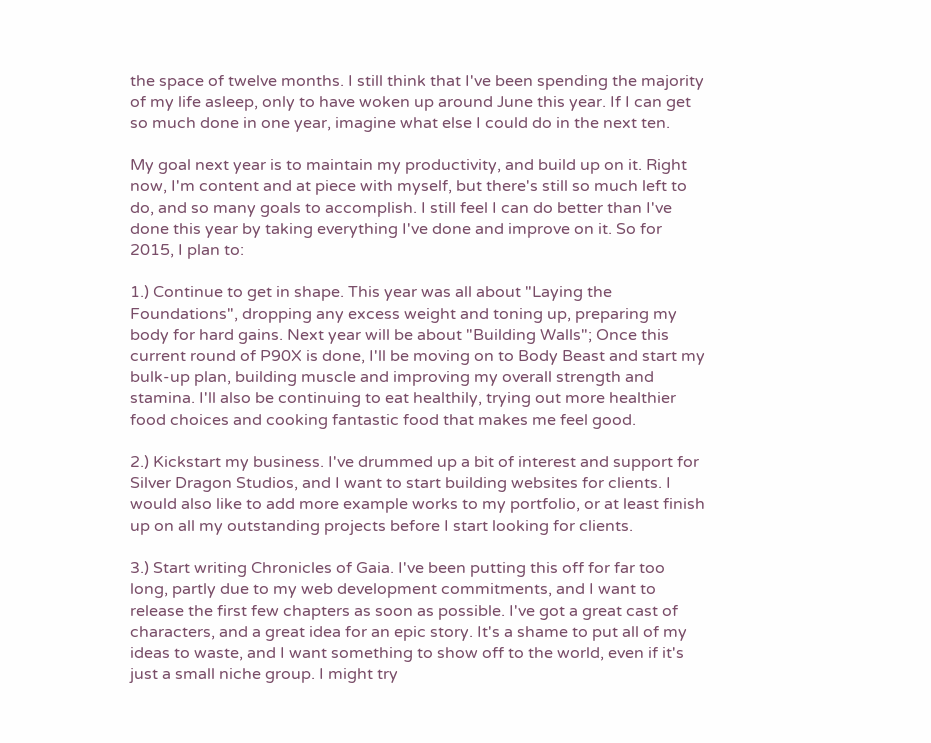the space of twelve months. I still think that I've been spending the majority of my life asleep, only to have woken up around June this year. If I can get so much done in one year, imagine what else I could do in the next ten.

My goal next year is to maintain my productivity, and build up on it. Right now, I'm content and at piece with myself, but there's still so much left to do, and so many goals to accomplish. I still feel I can do better than I've done this year by taking everything I've done and improve on it. So for 2015, I plan to:

1.) Continue to get in shape. This year was all about "Laying the Foundations", dropping any excess weight and toning up, preparing my body for hard gains. Next year will be about "Building Walls"; Once this current round of P90X is done, I'll be moving on to Body Beast and start my bulk-up plan, building muscle and improving my overall strength and stamina. I'll also be continuing to eat healthily, trying out more healthier food choices and cooking fantastic food that makes me feel good.

2.) Kickstart my business. I've drummed up a bit of interest and support for Silver Dragon Studios, and I want to start building websites for clients. I would also like to add more example works to my portfolio, or at least finish up on all my outstanding projects before I start looking for clients.

3.) Start writing Chronicles of Gaia. I've been putting this off for far too long, partly due to my web development commitments, and I want to release the first few chapters as soon as possible. I've got a great cast of characters, and a great idea for an epic story. It's a shame to put all of my ideas to waste, and I want something to show off to the world, even if it's just a small niche group. I might try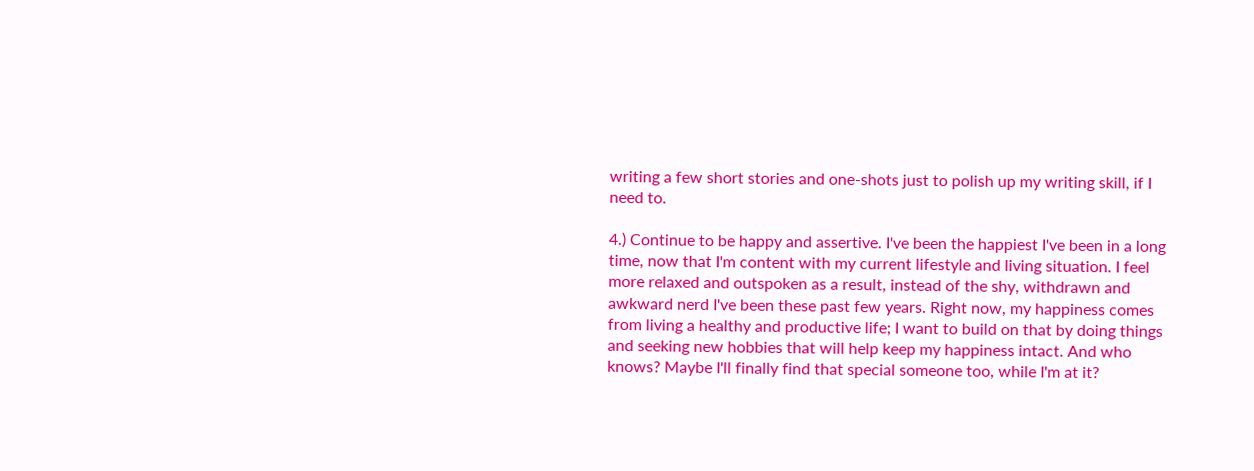writing a few short stories and one-shots just to polish up my writing skill, if I need to.

4.) Continue to be happy and assertive. I've been the happiest I've been in a long time, now that I'm content with my current lifestyle and living situation. I feel more relaxed and outspoken as a result, instead of the shy, withdrawn and awkward nerd I've been these past few years. Right now, my happiness comes from living a healthy and productive life; I want to build on that by doing things and seeking new hobbies that will help keep my happiness intact. And who knows? Maybe I'll finally find that special someone too, while I'm at it?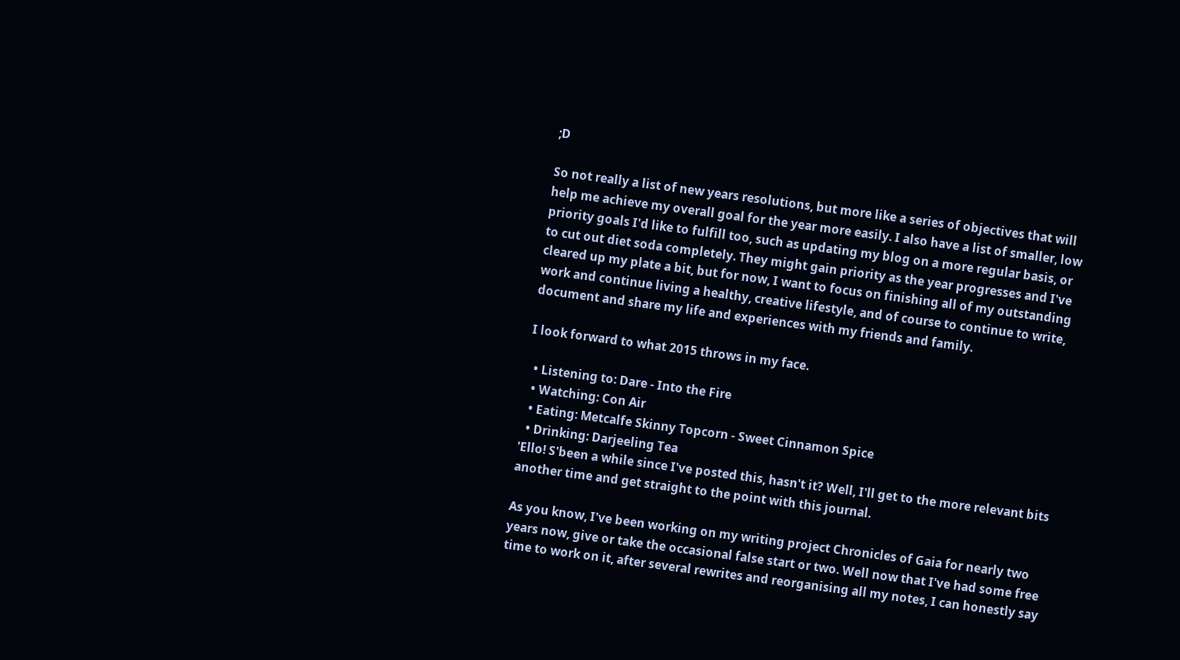;D

So not really a list of new years resolutions, but more like a series of objectives that will help me achieve my overall goal for the year more easily. I also have a list of smaller, low priority goals I'd like to fulfill too, such as updating my blog on a more regular basis, or to cut out diet soda completely. They might gain priority as the year progresses and I've cleared up my plate a bit, but for now, I want to focus on finishing all of my outstanding work and continue living a healthy, creative lifestyle, and of course to continue to write, document and share my life and experiences with my friends and family.

I look forward to what 2015 throws in my face.

  • Listening to: Dare - Into the Fire
  • Watching: Con Air
  • Eating: Metcalfe Skinny Topcorn - Sweet Cinnamon Spice
  • Drinking: Darjeeling Tea
'Ello! S'been a while since I've posted this, hasn't it? Well, I'll get to the more relevant bits another time and get straight to the point with this journal.

As you know, I've been working on my writing project Chronicles of Gaia for nearly two years now, give or take the occasional false start or two. Well now that I've had some free time to work on it, after several rewrites and reorganising all my notes, I can honestly say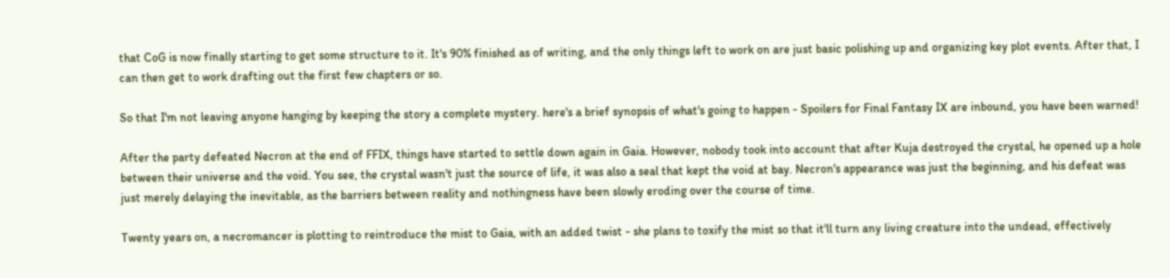that CoG is now finally starting to get some structure to it. It's 90% finished as of writing, and the only things left to work on are just basic polishing up and organizing key plot events. After that, I can then get to work drafting out the first few chapters or so.

So that I'm not leaving anyone hanging by keeping the story a complete mystery. here's a brief synopsis of what's going to happen - Spoilers for Final Fantasy IX are inbound, you have been warned!

After the party defeated Necron at the end of FFIX, things have started to settle down again in Gaia. However, nobody took into account that after Kuja destroyed the crystal, he opened up a hole between their universe and the void. You see, the crystal wasn't just the source of life, it was also a seal that kept the void at bay. Necron's appearance was just the beginning, and his defeat was just merely delaying the inevitable, as the barriers between reality and nothingness have been slowly eroding over the course of time.

Twenty years on, a necromancer is plotting to reintroduce the mist to Gaia, with an added twist - she plans to toxify the mist so that it'll turn any living creature into the undead, effectively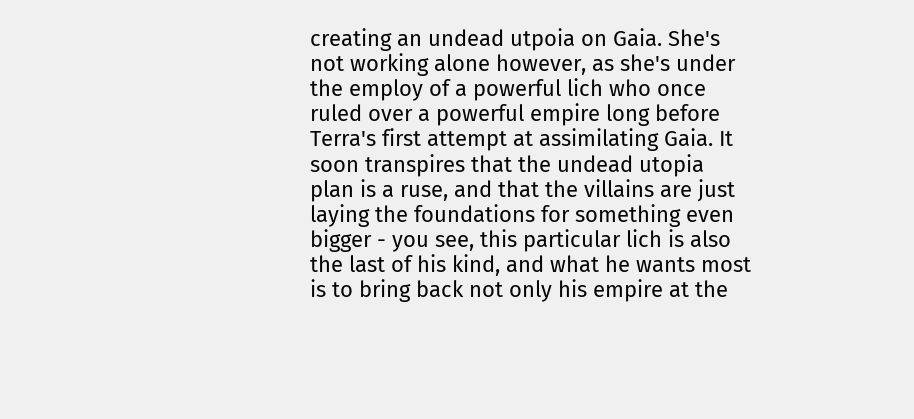creating an undead utpoia on Gaia. She's not working alone however, as she's under the employ of a powerful lich who once ruled over a powerful empire long before Terra's first attempt at assimilating Gaia. It soon transpires that the undead utopia plan is a ruse, and that the villains are just laying the foundations for something even bigger - you see, this particular lich is also the last of his kind, and what he wants most is to bring back not only his empire at the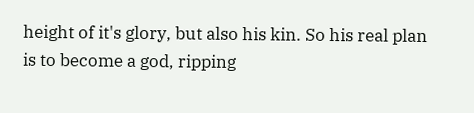height of it's glory, but also his kin. So his real plan is to become a god, ripping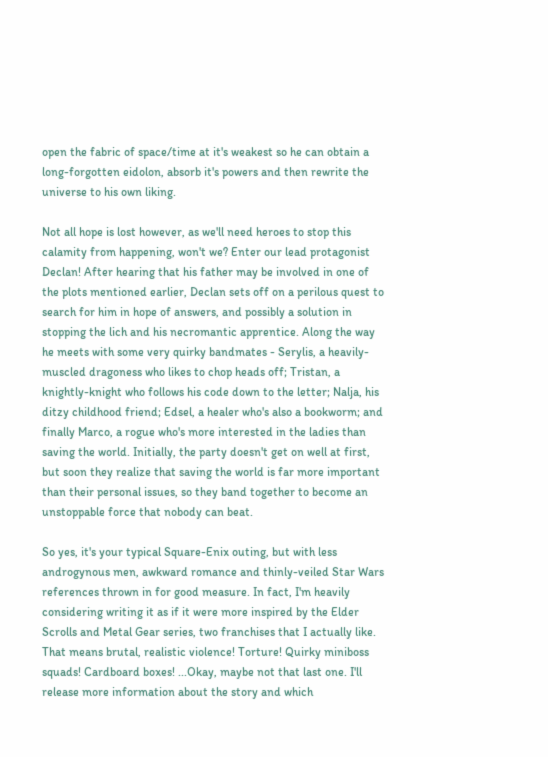open the fabric of space/time at it's weakest so he can obtain a long-forgotten eidolon, absorb it's powers and then rewrite the universe to his own liking.

Not all hope is lost however, as we'll need heroes to stop this calamity from happening, won't we? Enter our lead protagonist Declan! After hearing that his father may be involved in one of the plots mentioned earlier, Declan sets off on a perilous quest to search for him in hope of answers, and possibly a solution in stopping the lich and his necromantic apprentice. Along the way he meets with some very quirky bandmates - Serylis, a heavily-muscled dragoness who likes to chop heads off; Tristan, a knightly-knight who follows his code down to the letter; Nalja, his ditzy childhood friend; Edsel, a healer who's also a bookworm; and finally Marco, a rogue who's more interested in the ladies than saving the world. Initially, the party doesn't get on well at first, but soon they realize that saving the world is far more important than their personal issues, so they band together to become an unstoppable force that nobody can beat.

So yes, it's your typical Square-Enix outing, but with less androgynous men, awkward romance and thinly-veiled Star Wars references thrown in for good measure. In fact, I'm heavily considering writing it as if it were more inspired by the Elder Scrolls and Metal Gear series, two franchises that I actually like. That means brutal, realistic violence! Torture! Quirky miniboss squads! Cardboard boxes! ...Okay, maybe not that last one. I'll release more information about the story and which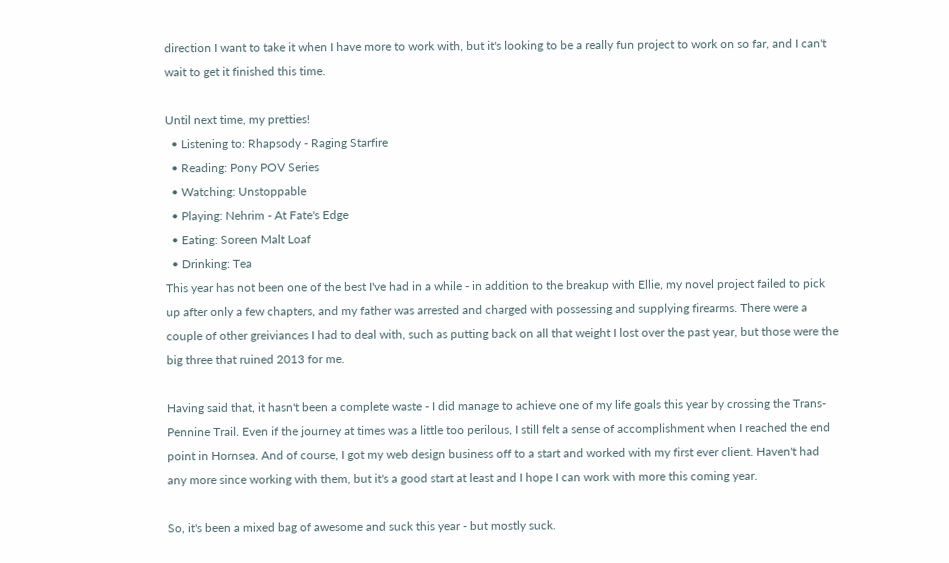direction I want to take it when I have more to work with, but it's looking to be a really fun project to work on so far, and I can't wait to get it finished this time.

Until next time, my pretties!
  • Listening to: Rhapsody - Raging Starfire
  • Reading: Pony POV Series
  • Watching: Unstoppable
  • Playing: Nehrim - At Fate's Edge
  • Eating: Soreen Malt Loaf
  • Drinking: Tea
This year has not been one of the best I've had in a while - in addition to the breakup with Ellie, my novel project failed to pick up after only a few chapters, and my father was arrested and charged with possessing and supplying firearms. There were a couple of other greiviances I had to deal with, such as putting back on all that weight I lost over the past year, but those were the big three that ruined 2013 for me.

Having said that, it hasn't been a complete waste - I did manage to achieve one of my life goals this year by crossing the Trans-Pennine Trail. Even if the journey at times was a little too perilous, I still felt a sense of accomplishment when I reached the end point in Hornsea. And of course, I got my web design business off to a start and worked with my first ever client. Haven't had any more since working with them, but it's a good start at least and I hope I can work with more this coming year.

So, it's been a mixed bag of awesome and suck this year - but mostly suck.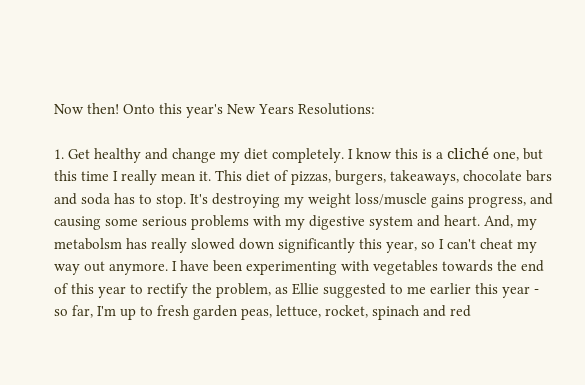Now then! Onto this year's New Years Resolutions:

1. Get healthy and change my diet completely. I know this is a cliché one, but this time I really mean it. This diet of pizzas, burgers, takeaways, chocolate bars and soda has to stop. It's destroying my weight loss/muscle gains progress, and causing some serious problems with my digestive system and heart. And, my metabolsm has really slowed down significantly this year, so I can't cheat my way out anymore. I have been experimenting with vegetables towards the end of this year to rectify the problem, as Ellie suggested to me earlier this year - so far, I'm up to fresh garden peas, lettuce, rocket, spinach and red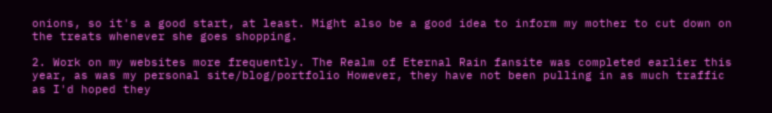onions, so it's a good start, at least. Might also be a good idea to inform my mother to cut down on the treats whenever she goes shopping.

2. Work on my websites more frequently. The Realm of Eternal Rain fansite was completed earlier this year, as was my personal site/blog/portfolio However, they have not been pulling in as much traffic as I'd hoped they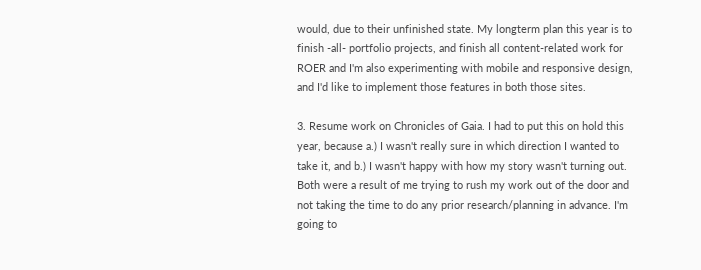would, due to their unfinished state. My longterm plan this year is to finish -all- portfolio projects, and finish all content-related work for ROER and I'm also experimenting with mobile and responsive design, and I'd like to implement those features in both those sites.

3. Resume work on Chronicles of Gaia. I had to put this on hold this year, because a.) I wasn't really sure in which direction I wanted to take it, and b.) I wasn't happy with how my story wasn't turning out. Both were a result of me trying to rush my work out of the door and not taking the time to do any prior research/planning in advance. I'm going to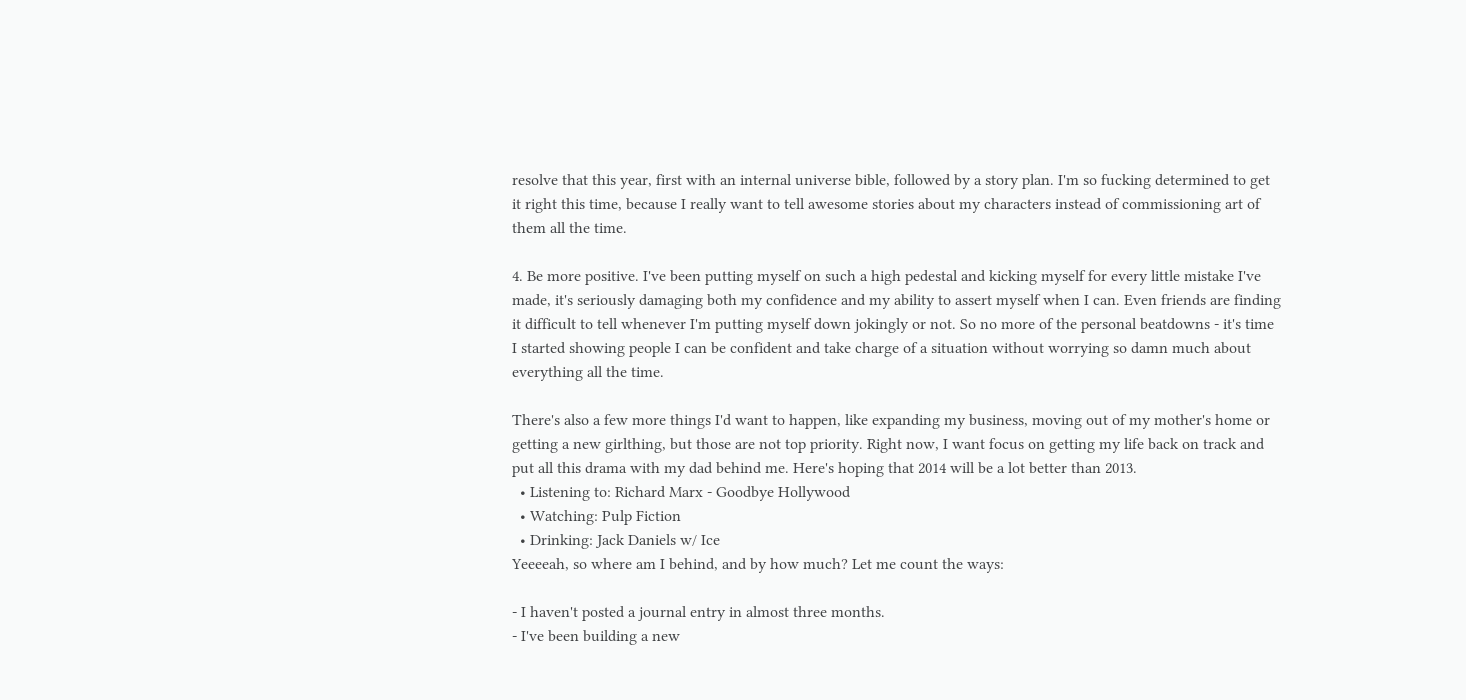resolve that this year, first with an internal universe bible, followed by a story plan. I'm so fucking determined to get it right this time, because I really want to tell awesome stories about my characters instead of commissioning art of them all the time.

4. Be more positive. I've been putting myself on such a high pedestal and kicking myself for every little mistake I've made, it's seriously damaging both my confidence and my ability to assert myself when I can. Even friends are finding it difficult to tell whenever I'm putting myself down jokingly or not. So no more of the personal beatdowns - it's time I started showing people I can be confident and take charge of a situation without worrying so damn much about everything all the time.

There's also a few more things I'd want to happen, like expanding my business, moving out of my mother's home or getting a new girlthing, but those are not top priority. Right now, I want focus on getting my life back on track and put all this drama with my dad behind me. Here's hoping that 2014 will be a lot better than 2013.
  • Listening to: Richard Marx - Goodbye Hollywood
  • Watching: Pulp Fiction
  • Drinking: Jack Daniels w/ Ice
Yeeeeah, so where am I behind, and by how much? Let me count the ways:

- I haven't posted a journal entry in almost three months.
- I've been building a new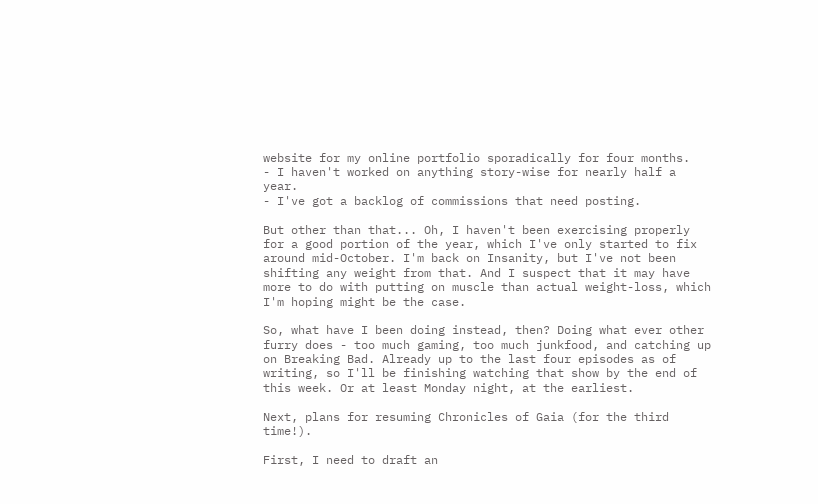website for my online portfolio sporadically for four months.
- I haven't worked on anything story-wise for nearly half a year.
- I've got a backlog of commissions that need posting.

But other than that... Oh, I haven't been exercising properly for a good portion of the year, which I've only started to fix around mid-October. I'm back on Insanity, but I've not been shifting any weight from that. And I suspect that it may have more to do with putting on muscle than actual weight-loss, which I'm hoping might be the case.

So, what have I been doing instead, then? Doing what ever other furry does - too much gaming, too much junkfood, and catching up on Breaking Bad. Already up to the last four episodes as of writing, so I'll be finishing watching that show by the end of this week. Or at least Monday night, at the earliest.

Next, plans for resuming Chronicles of Gaia (for the third time!).

First, I need to draft an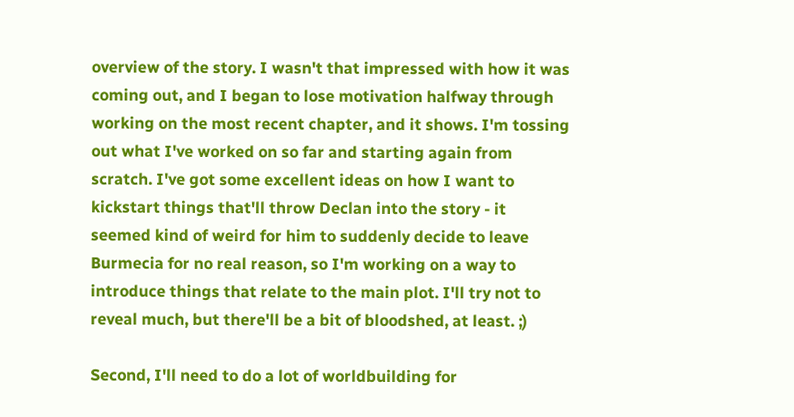overview of the story. I wasn't that impressed with how it was coming out, and I began to lose motivation halfway through working on the most recent chapter, and it shows. I'm tossing out what I've worked on so far and starting again from scratch. I've got some excellent ideas on how I want to kickstart things that'll throw Declan into the story - it seemed kind of weird for him to suddenly decide to leave Burmecia for no real reason, so I'm working on a way to introduce things that relate to the main plot. I'll try not to reveal much, but there'll be a bit of bloodshed, at least. ;)

Second, I'll need to do a lot of worldbuilding for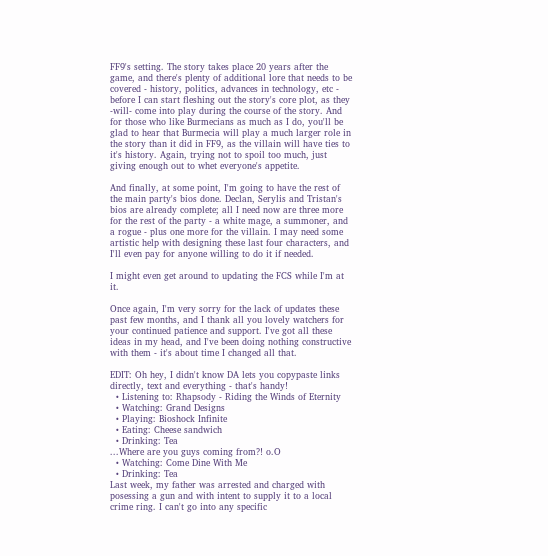FF9's setting. The story takes place 20 years after the game, and there's plenty of additional lore that needs to be covered - history, politics, advances in technology, etc - before I can start fleshing out the story's core plot, as they -will- come into play during the course of the story. And for those who like Burmecians as much as I do, you'll be glad to hear that Burmecia will play a much larger role in the story than it did in FF9, as the villain will have ties to it's history. Again, trying not to spoil too much, just giving enough out to whet everyone's appetite.

And finally, at some point, I'm going to have the rest of the main party's bios done. Declan, Serylis and Tristan's bios are already complete; all I need now are three more for the rest of the party - a white mage, a summoner, and a rogue - plus one more for the villain. I may need some artistic help with designing these last four characters, and I'll even pay for anyone willing to do it if needed.

I might even get around to updating the FCS while I'm at it.

Once again, I'm very sorry for the lack of updates these past few months, and I thank all you lovely watchers for your continued patience and support. I've got all these ideas in my head, and I've been doing nothing constructive with them - it's about time I changed all that.

EDIT: Oh hey, I didn't know DA lets you copypaste links directly, text and everything - that's handy!
  • Listening to: Rhapsody - Riding the Winds of Eternity
  • Watching: Grand Designs
  • Playing: Bioshock Infinite
  • Eating: Cheese sandwich
  • Drinking: Tea
...Where are you guys coming from?! o.O
  • Watching: Come Dine With Me
  • Drinking: Tea
Last week, my father was arrested and charged with posessing a gun and with intent to supply it to a local crime ring. I can't go into any specific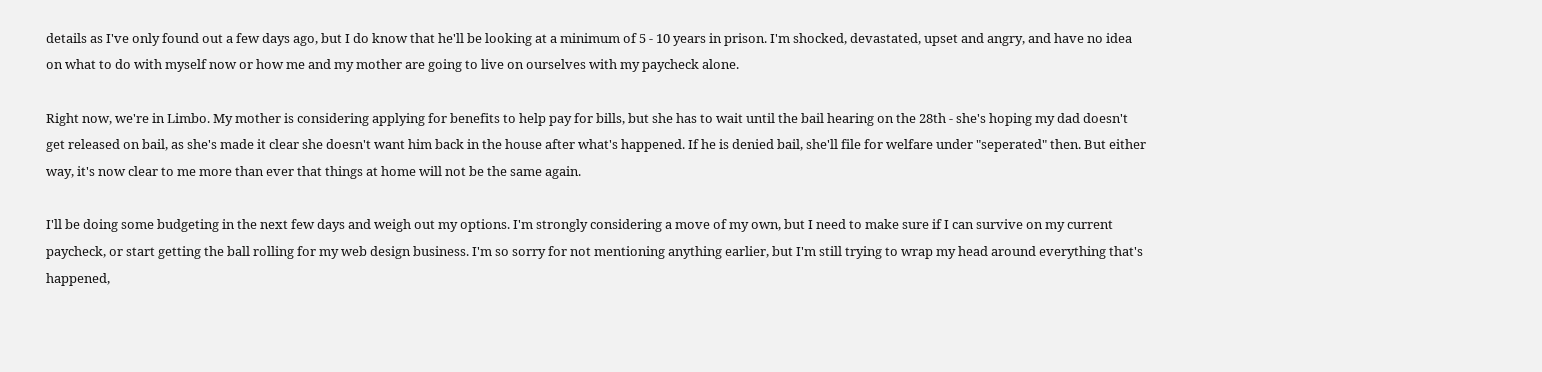details as I've only found out a few days ago, but I do know that he'll be looking at a minimum of 5 - 10 years in prison. I'm shocked, devastated, upset and angry, and have no idea on what to do with myself now or how me and my mother are going to live on ourselves with my paycheck alone.

Right now, we're in Limbo. My mother is considering applying for benefits to help pay for bills, but she has to wait until the bail hearing on the 28th - she's hoping my dad doesn't get released on bail, as she's made it clear she doesn't want him back in the house after what's happened. If he is denied bail, she'll file for welfare under "seperated" then. But either way, it's now clear to me more than ever that things at home will not be the same again.

I'll be doing some budgeting in the next few days and weigh out my options. I'm strongly considering a move of my own, but I need to make sure if I can survive on my current paycheck, or start getting the ball rolling for my web design business. I'm so sorry for not mentioning anything earlier, but I'm still trying to wrap my head around everything that's happened,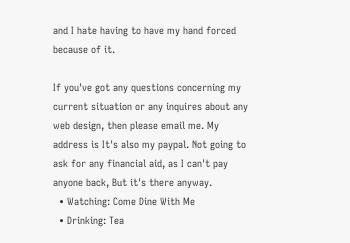and I hate having to have my hand forced because of it.

If you've got any questions concerning my current situation or any inquires about any web design, then please email me. My address is It's also my paypal. Not going to ask for any financial aid, as I can't pay anyone back, But it's there anyway.
  • Watching: Come Dine With Me
  • Drinking: Tea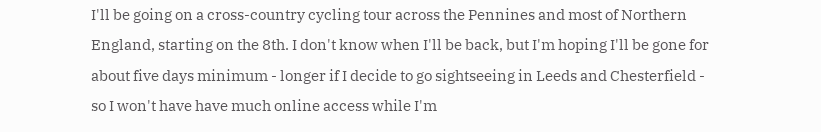I'll be going on a cross-country cycling tour across the Pennines and most of Northern England, starting on the 8th. I don't know when I'll be back, but I'm hoping I'll be gone for about five days minimum - longer if I decide to go sightseeing in Leeds and Chesterfield - so I won't have have much online access while I'm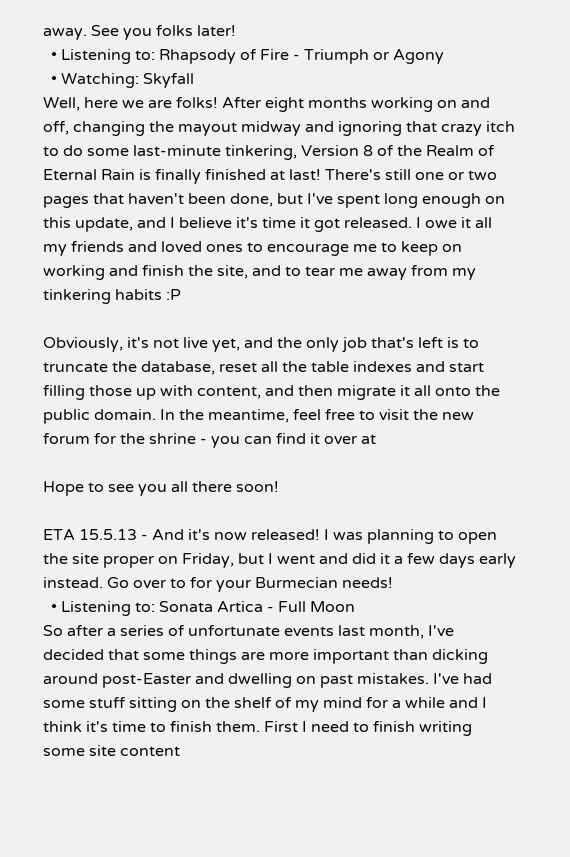away. See you folks later!
  • Listening to: Rhapsody of Fire - Triumph or Agony
  • Watching: Skyfall
Well, here we are folks! After eight months working on and off, changing the mayout midway and ignoring that crazy itch to do some last-minute tinkering, Version 8 of the Realm of Eternal Rain is finally finished at last! There's still one or two pages that haven't been done, but I've spent long enough on this update, and I believe it's time it got released. I owe it all my friends and loved ones to encourage me to keep on working and finish the site, and to tear me away from my tinkering habits :P

Obviously, it's not live yet, and the only job that's left is to truncate the database, reset all the table indexes and start filling those up with content, and then migrate it all onto the public domain. In the meantime, feel free to visit the new forum for the shrine - you can find it over at

Hope to see you all there soon!

ETA 15.5.13 - And it's now released! I was planning to open the site proper on Friday, but I went and did it a few days early instead. Go over to for your Burmecian needs!
  • Listening to: Sonata Artica - Full Moon
So after a series of unfortunate events last month, I've decided that some things are more important than dicking around post-Easter and dwelling on past mistakes. I've had some stuff sitting on the shelf of my mind for a while and I think it's time to finish them. First I need to finish writing some site content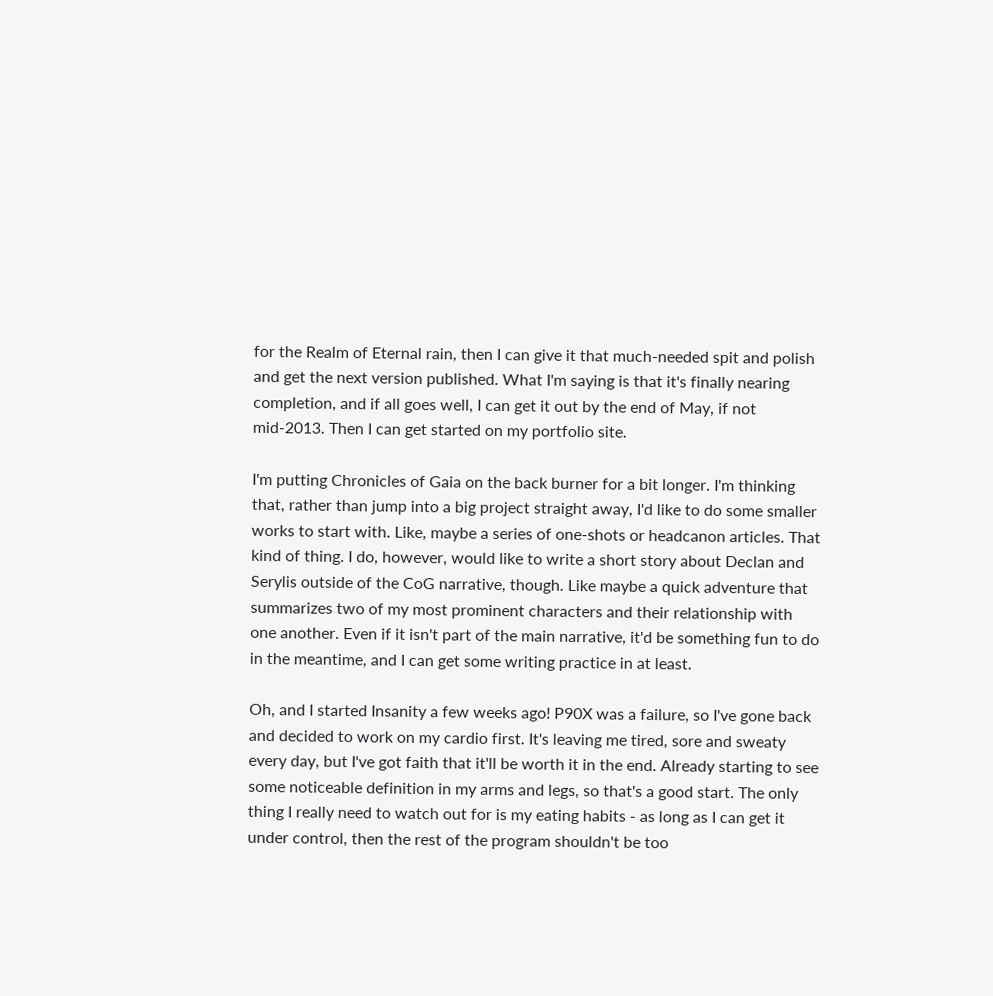for the Realm of Eternal rain, then I can give it that much-needed spit and polish and get the next version published. What I'm saying is that it's finally nearing completion, and if all goes well, I can get it out by the end of May, if not mid-2013. Then I can get started on my portfolio site.

I'm putting Chronicles of Gaia on the back burner for a bit longer. I'm thinking that, rather than jump into a big project straight away, I'd like to do some smaller works to start with. Like, maybe a series of one-shots or headcanon articles. That kind of thing. I do, however, would like to write a short story about Declan and Serylis outside of the CoG narrative, though. Like maybe a quick adventure that summarizes two of my most prominent characters and their relationship with one another. Even if it isn't part of the main narrative, it'd be something fun to do in the meantime, and I can get some writing practice in at least.

Oh, and I started Insanity a few weeks ago! P90X was a failure, so I've gone back and decided to work on my cardio first. It's leaving me tired, sore and sweaty every day, but I've got faith that it'll be worth it in the end. Already starting to see some noticeable definition in my arms and legs, so that's a good start. The only thing I really need to watch out for is my eating habits - as long as I can get it under control, then the rest of the program shouldn't be too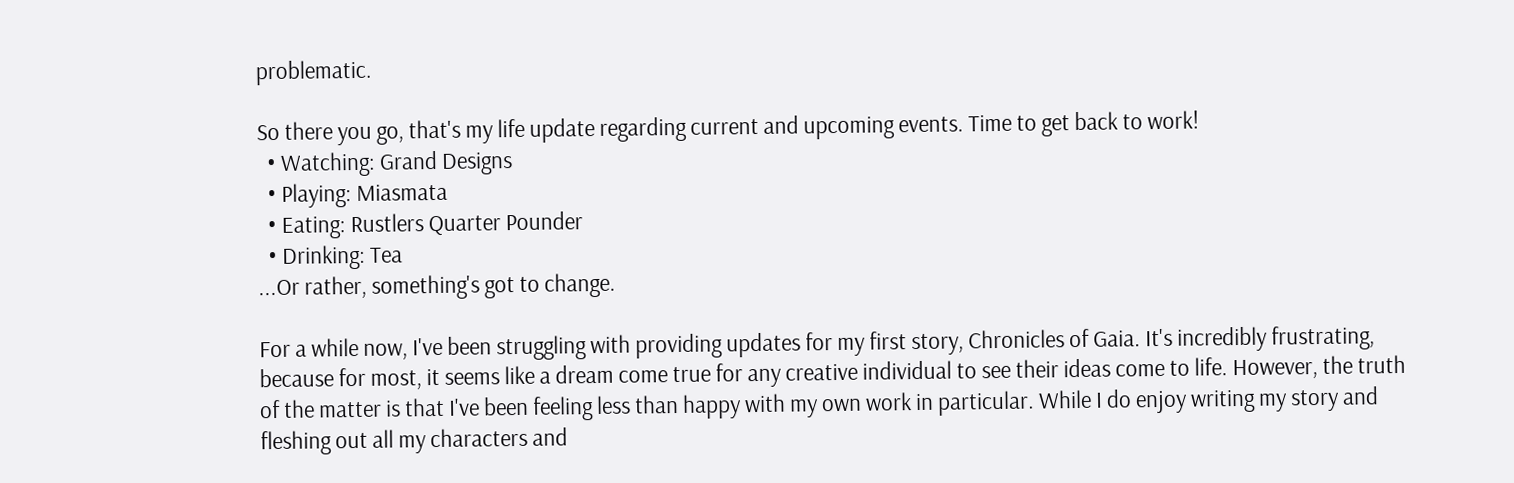problematic.

So there you go, that's my life update regarding current and upcoming events. Time to get back to work!
  • Watching: Grand Designs
  • Playing: Miasmata
  • Eating: Rustlers Quarter Pounder
  • Drinking: Tea
...Or rather, something's got to change.

For a while now, I've been struggling with providing updates for my first story, Chronicles of Gaia. It's incredibly frustrating, because for most, it seems like a dream come true for any creative individual to see their ideas come to life. However, the truth of the matter is that I've been feeling less than happy with my own work in particular. While I do enjoy writing my story and fleshing out all my characters and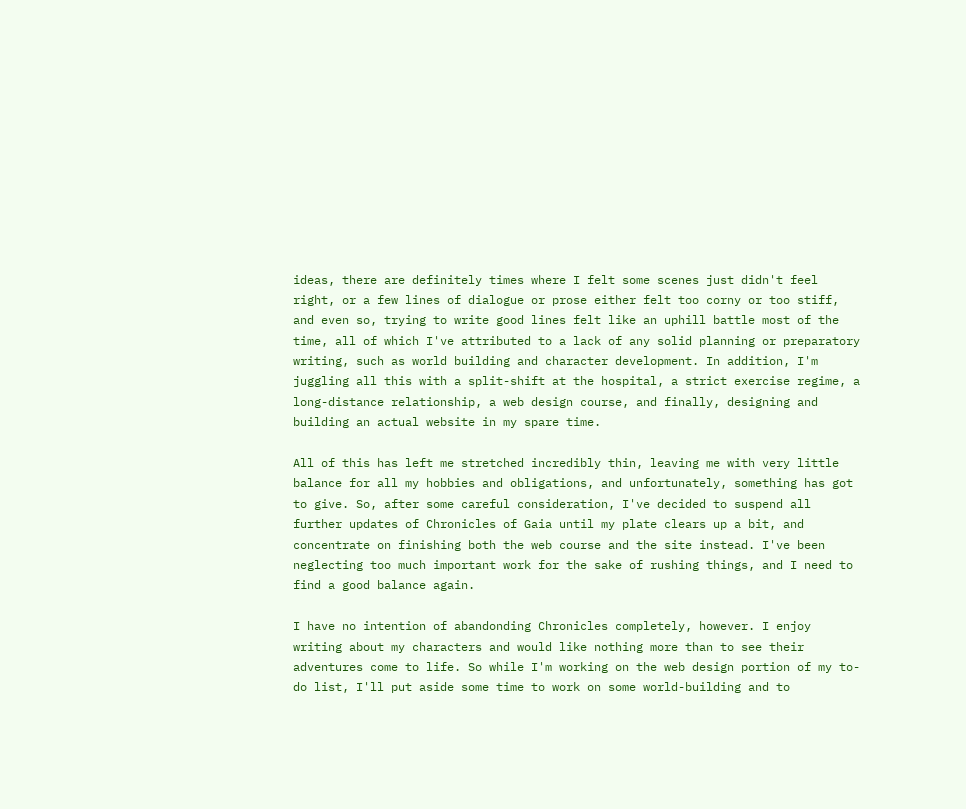ideas, there are definitely times where I felt some scenes just didn't feel right, or a few lines of dialogue or prose either felt too corny or too stiff, and even so, trying to write good lines felt like an uphill battle most of the time, all of which I've attributed to a lack of any solid planning or preparatory writing, such as world building and character development. In addition, I'm juggling all this with a split-shift at the hospital, a strict exercise regime, a long-distance relationship, a web design course, and finally, designing and building an actual website in my spare time.

All of this has left me stretched incredibly thin, leaving me with very little balance for all my hobbies and obligations, and unfortunately, something has got to give. So, after some careful consideration, I've decided to suspend all further updates of Chronicles of Gaia until my plate clears up a bit, and concentrate on finishing both the web course and the site instead. I've been neglecting too much important work for the sake of rushing things, and I need to find a good balance again.

I have no intention of abandonding Chronicles completely, however. I enjoy writing about my characters and would like nothing more than to see their adventures come to life. So while I'm working on the web design portion of my to-do list, I'll put aside some time to work on some world-building and to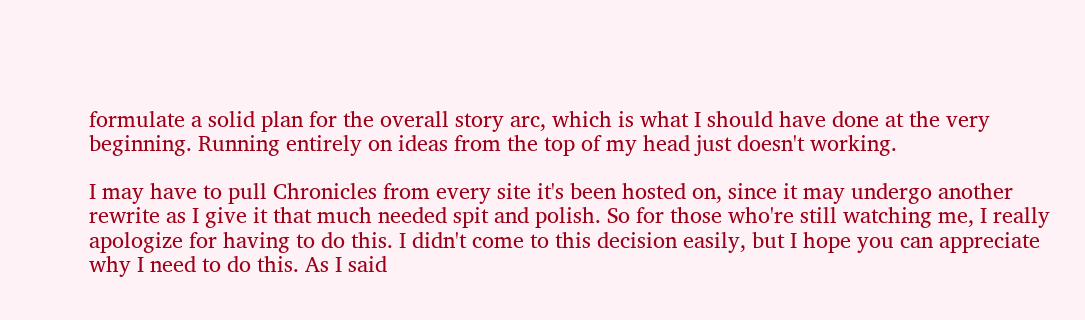formulate a solid plan for the overall story arc, which is what I should have done at the very beginning. Running entirely on ideas from the top of my head just doesn't working.

I may have to pull Chronicles from every site it's been hosted on, since it may undergo another rewrite as I give it that much needed spit and polish. So for those who're still watching me, I really apologize for having to do this. I didn't come to this decision easily, but I hope you can appreciate why I need to do this. As I said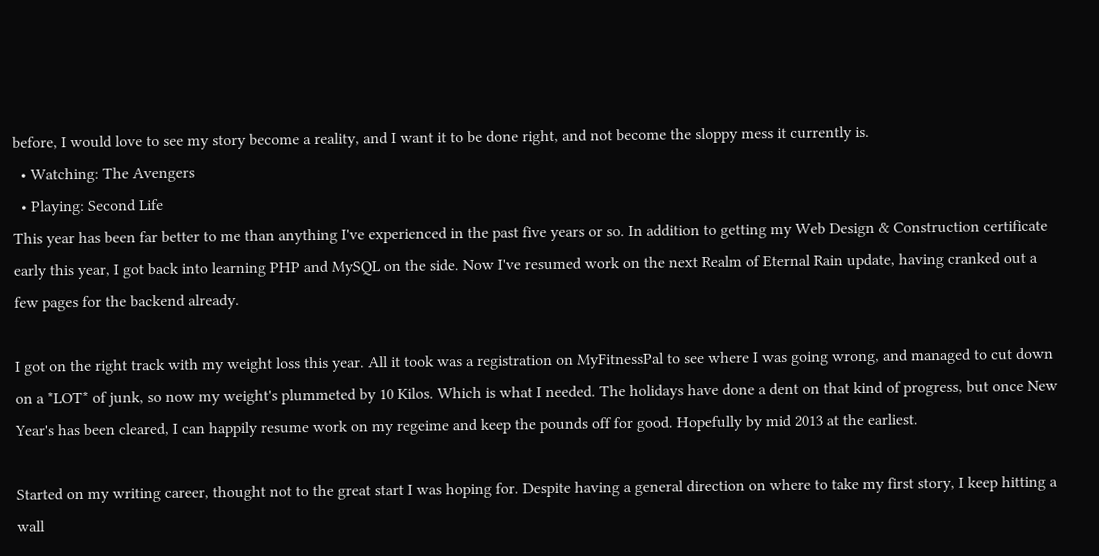before, I would love to see my story become a reality, and I want it to be done right, and not become the sloppy mess it currently is.
  • Watching: The Avengers
  • Playing: Second Life
This year has been far better to me than anything I've experienced in the past five years or so. In addition to getting my Web Design & Construction certificate early this year, I got back into learning PHP and MySQL on the side. Now I've resumed work on the next Realm of Eternal Rain update, having cranked out a few pages for the backend already.

I got on the right track with my weight loss this year. All it took was a registration on MyFitnessPal to see where I was going wrong, and managed to cut down on a *LOT* of junk, so now my weight's plummeted by 10 Kilos. Which is what I needed. The holidays have done a dent on that kind of progress, but once New Year's has been cleared, I can happily resume work on my regeime and keep the pounds off for good. Hopefully by mid 2013 at the earliest.

Started on my writing career, thought not to the great start I was hoping for. Despite having a general direction on where to take my first story, I keep hitting a wall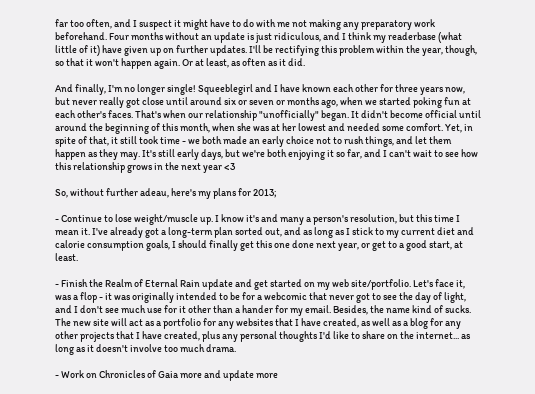far too often, and I suspect it might have to do with me not making any preparatory work beforehand. Four months without an update is just ridiculous, and I think my readerbase (what little of it) have given up on further updates. I'll be rectifying this problem within the year, though, so that it won't happen again. Or at least, as often as it did.

And finally, I'm no longer single! Squeeblegirl and I have known each other for three years now, but never really got close until around six or seven or months ago, when we started poking fun at each other's faces. That's when our relationship "unofficially" began. It didn't become official until around the beginning of this month, when she was at her lowest and needed some comfort. Yet, in spite of that, it still took time - we both made an early choice not to rush things, and let them happen as they may. It's still early days, but we're both enjoying it so far, and I can't wait to see how this relationship grows in the next year <3

So, without further adeau, here's my plans for 2013;

- Continue to lose weight/muscle up. I know it's and many a person's resolution, but this time I mean it. I've already got a long-term plan sorted out, and as long as I stick to my current diet and calorie consumption goals, I should finally get this one done next year, or get to a good start, at least.

- Finish the Realm of Eternal Rain update and get started on my web site/portfolio. Let's face it, was a flop - it was originally intended to be for a webcomic that never got to see the day of light, and I don't see much use for it other than a hander for my email. Besides, the name kind of sucks. The new site will act as a portfolio for any websites that I have created, as well as a blog for any other projects that I have created, plus any personal thoughts I'd like to share on the internet... as long as it doesn't involve too much drama.

- Work on Chronicles of Gaia more and update more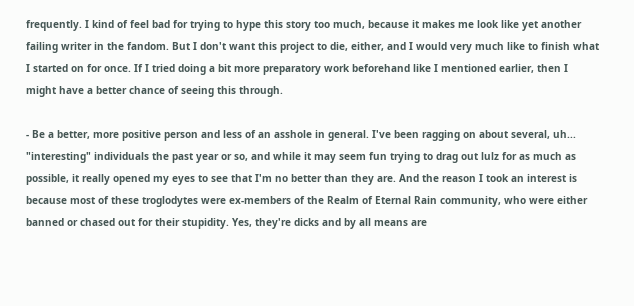frequently. I kind of feel bad for trying to hype this story too much, because it makes me look like yet another failing writer in the fandom. But I don't want this project to die, either, and I would very much like to finish what I started on for once. If I tried doing a bit more preparatory work beforehand like I mentioned earlier, then I might have a better chance of seeing this through.

- Be a better, more positive person and less of an asshole in general. I've been ragging on about several, uh... "interesting" individuals the past year or so, and while it may seem fun trying to drag out lulz for as much as possible, it really opened my eyes to see that I'm no better than they are. And the reason I took an interest is because most of these troglodytes were ex-members of the Realm of Eternal Rain community, who were either banned or chased out for their stupidity. Yes, they're dicks and by all means are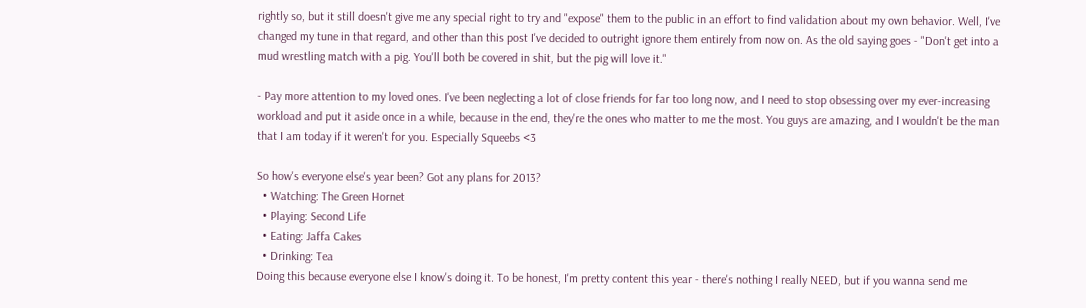rightly so, but it still doesn't give me any special right to try and "expose" them to the public in an effort to find validation about my own behavior. Well, I've changed my tune in that regard, and other than this post I've decided to outright ignore them entirely from now on. As the old saying goes - "Don't get into a mud wrestling match with a pig. You'll both be covered in shit, but the pig will love it."

- Pay more attention to my loved ones. I've been neglecting a lot of close friends for far too long now, and I need to stop obsessing over my ever-increasing workload and put it aside once in a while, because in the end, they're the ones who matter to me the most. You guys are amazing, and I wouldn't be the man that I am today if it weren't for you. Especially Squeebs <3

So how's everyone else's year been? Got any plans for 2013?
  • Watching: The Green Hornet
  • Playing: Second Life
  • Eating: Jaffa Cakes
  • Drinking: Tea
Doing this because everyone else I know's doing it. To be honest, I'm pretty content this year - there's nothing I really NEED, but if you wanna send me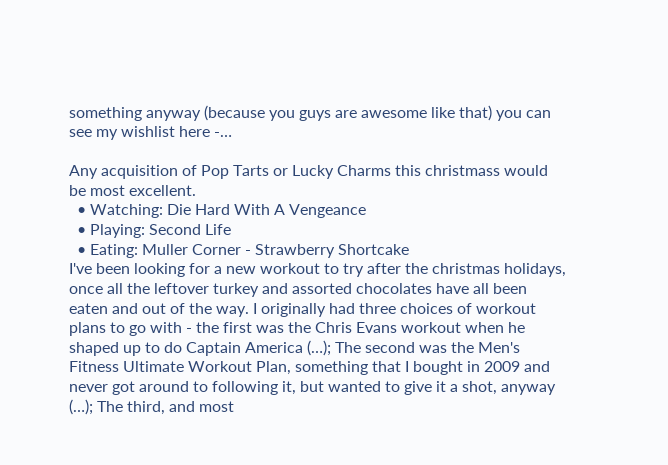something anyway (because you guys are awesome like that) you can see my wishlist here -…

Any acquisition of Pop Tarts or Lucky Charms this christmass would be most excellent.
  • Watching: Die Hard With A Vengeance
  • Playing: Second Life
  • Eating: Muller Corner - Strawberry Shortcake
I've been looking for a new workout to try after the christmas holidays, once all the leftover turkey and assorted chocolates have all been eaten and out of the way. I originally had three choices of workout plans to go with - the first was the Chris Evans workout when he shaped up to do Captain America (…); The second was the Men's Fitness Ultimate Workout Plan, something that I bought in 2009 and never got around to following it, but wanted to give it a shot, anyway (…); The third, and most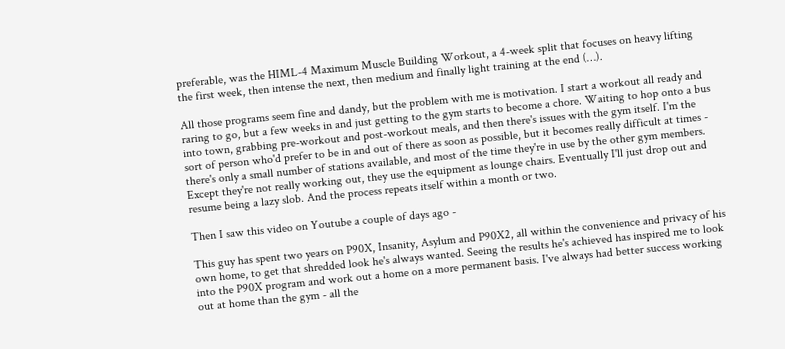preferable, was the HIML-4 Maximum Muscle Building Workout, a 4-week split that focuses on heavy lifting the first week, then intense the next, then medium and finally light training at the end (…).

All those programs seem fine and dandy, but the problem with me is motivation. I start a workout all ready and raring to go, but a few weeks in and just getting to the gym starts to become a chore. Waiting to hop onto a bus into town, grabbing pre-workout and post-workout meals, and then there's issues with the gym itself. I'm the sort of person who'd prefer to be in and out of there as soon as possible, but it becomes really difficult at times - there's only a small number of stations available, and most of the time they're in use by the other gym members. Except they're not really working out, they use the equipment as lounge chairs. Eventually I'll just drop out and resume being a lazy slob. And the process repeats itself within a month or two.

Then I saw this video on Youtube a couple of days ago -

This guy has spent two years on P90X, Insanity, Asylum and P90X2, all within the convenience and privacy of his own home, to get that shredded look he's always wanted. Seeing the results he's achieved has inspired me to look into the P90X program and work out a home on a more permanent basis. I've always had better success working out at home than the gym - all the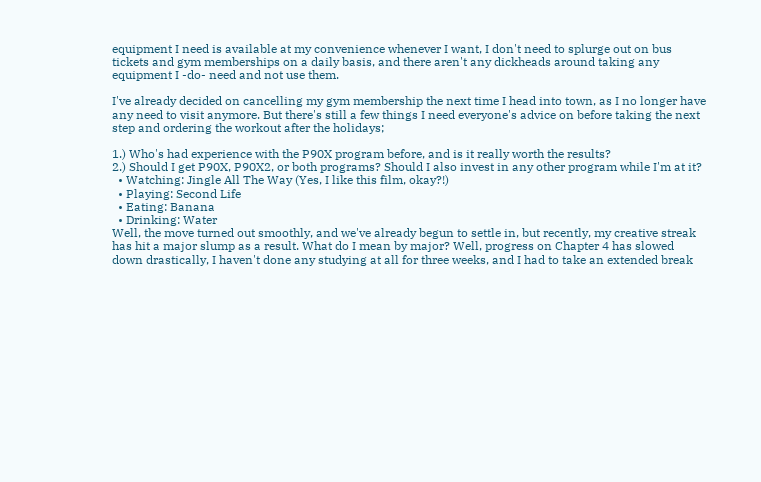equipment I need is available at my convenience whenever I want, I don't need to splurge out on bus tickets and gym memberships on a daily basis, and there aren't any dickheads around taking any equipment I -do- need and not use them.

I've already decided on cancelling my gym membership the next time I head into town, as I no longer have any need to visit anymore. But there's still a few things I need everyone's advice on before taking the next step and ordering the workout after the holidays;

1.) Who's had experience with the P90X program before, and is it really worth the results?
2.) Should I get P90X, P90X2, or both programs? Should I also invest in any other program while I'm at it?
  • Watching: Jingle All The Way (Yes, I like this film, okay?!)
  • Playing: Second Life
  • Eating: Banana
  • Drinking: Water
Well, the move turned out smoothly, and we've already begun to settle in, but recently, my creative streak has hit a major slump as a result. What do I mean by major? Well, progress on Chapter 4 has slowed down drastically, I haven't done any studying at all for three weeks, and I had to take an extended break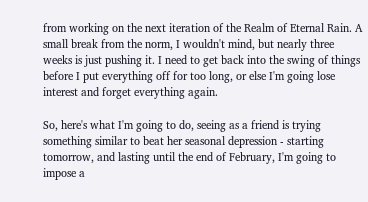from working on the next iteration of the Realm of Eternal Rain. A small break from the norm, I wouldn't mind, but nearly three weeks is just pushing it. I need to get back into the swing of things before I put everything off for too long, or else I'm going lose interest and forget everything again.

So, here's what I'm going to do, seeing as a friend is trying something similar to beat her seasonal depression - starting tomorrow, and lasting until the end of February, I'm going to impose a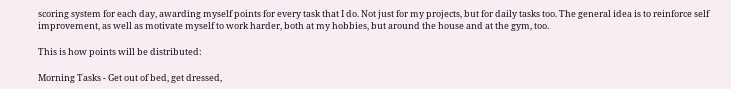scoring system for each day, awarding myself points for every task that I do. Not just for my projects, but for daily tasks too. The general idea is to reinforce self improvement, as well as motivate myself to work harder, both at my hobbies, but around the house and at the gym, too.

This is how points will be distributed:

Morning Tasks - Get out of bed, get dressed,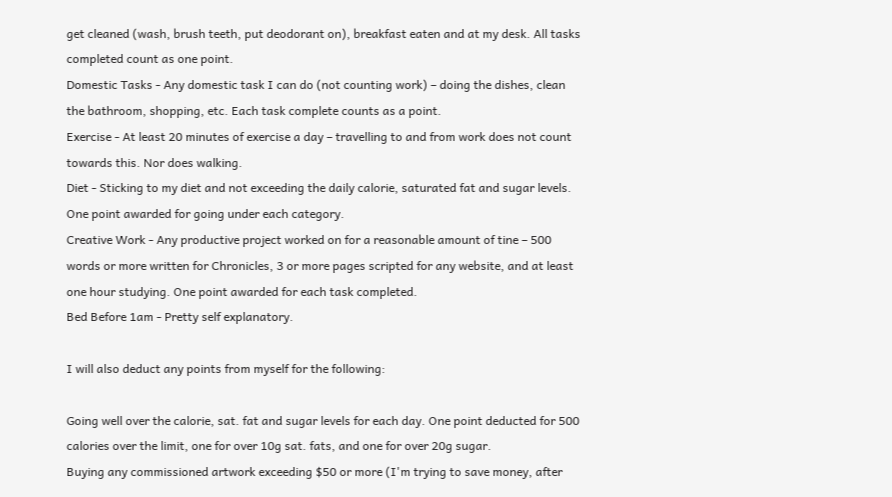get cleaned (wash, brush teeth, put deodorant on), breakfast eaten and at my desk. All tasks completed count as one point.
Domestic Tasks - Any domestic task I can do (not counting work) – doing the dishes, clean the bathroom, shopping, etc. Each task complete counts as a point.
Exercise - At least 20 minutes of exercise a day – travelling to and from work does not count towards this. Nor does walking.
Diet - Sticking to my diet and not exceeding the daily calorie, saturated fat and sugar levels. One point awarded for going under each category.
Creative Work - Any productive project worked on for a reasonable amount of tine – 500 words or more written for Chronicles, 3 or more pages scripted for any website, and at least one hour studying. One point awarded for each task completed.
Bed Before 1am - Pretty self explanatory.

I will also deduct any points from myself for the following:

Going well over the calorie, sat. fat and sugar levels for each day. One point deducted for 500 calories over the limit, one for over 10g sat. fats, and one for over 20g sugar.
Buying any commissioned artwork exceeding $50 or more (I'm trying to save money, after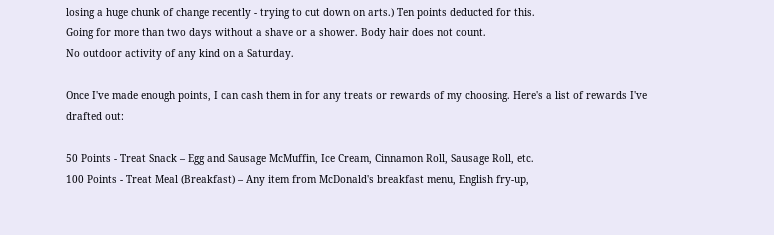losing a huge chunk of change recently - trying to cut down on arts.) Ten points deducted for this.
Going for more than two days without a shave or a shower. Body hair does not count.
No outdoor activity of any kind on a Saturday.

Once I've made enough points, I can cash them in for any treats or rewards of my choosing. Here's a list of rewards I've drafted out:

50 Points - Treat Snack – Egg and Sausage McMuffin, Ice Cream, Cinnamon Roll, Sausage Roll, etc.
100 Points - Treat Meal (Breakfast) – Any item from McDonald's breakfast menu, English fry-up,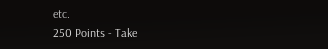etc.
250 Points - Take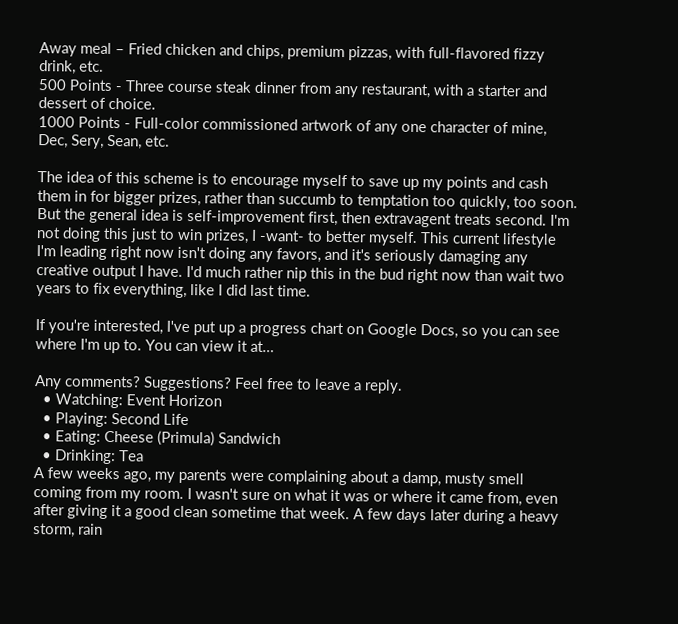Away meal – Fried chicken and chips, premium pizzas, with full-flavored fizzy drink, etc.
500 Points - Three course steak dinner from any restaurant, with a starter and dessert of choice.
1000 Points - Full-color commissioned artwork of any one character of mine, Dec, Sery, Sean, etc.

The idea of this scheme is to encourage myself to save up my points and cash them in for bigger prizes, rather than succumb to temptation too quickly, too soon. But the general idea is self-improvement first, then extravagent treats second. I'm not doing this just to win prizes, I -want- to better myself. This current lifestyle I'm leading right now isn't doing any favors, and it's seriously damaging any creative output I have. I'd much rather nip this in the bud right now than wait two years to fix everything, like I did last time.

If you're interested, I've put up a progress chart on Google Docs, so you can see where I'm up to. You can view it at…

Any comments? Suggestions? Feel free to leave a reply.
  • Watching: Event Horizon
  • Playing: Second Life
  • Eating: Cheese (Primula) Sandwich
  • Drinking: Tea
A few weeks ago, my parents were complaining about a damp, musty smell coming from my room. I wasn't sure on what it was or where it came from, even after giving it a good clean sometime that week. A few days later during a heavy storm, rain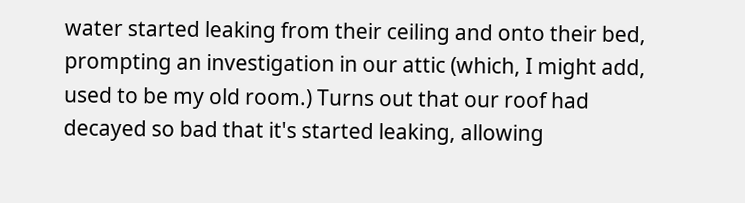water started leaking from their ceiling and onto their bed, prompting an investigation in our attic (which, I might add, used to be my old room.) Turns out that our roof had decayed so bad that it's started leaking, allowing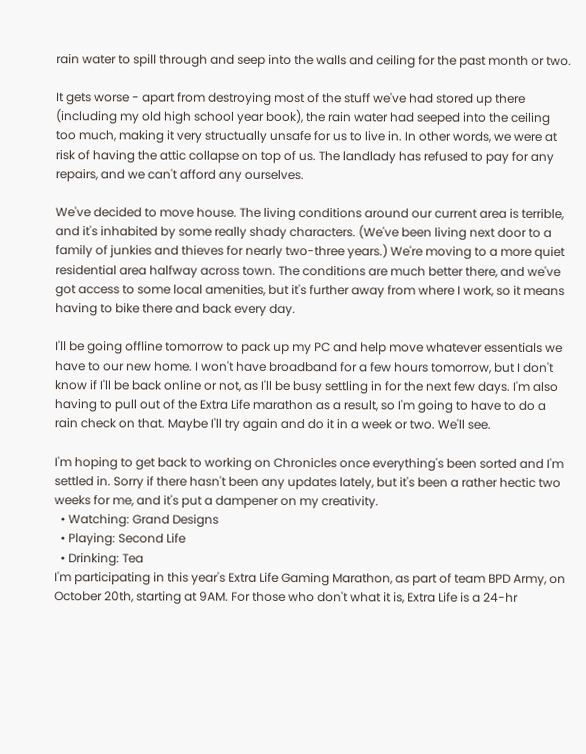rain water to spill through and seep into the walls and ceiling for the past month or two.

It gets worse - apart from destroying most of the stuff we've had stored up there (including my old high school year book), the rain water had seeped into the ceiling too much, making it very structually unsafe for us to live in. In other words, we were at risk of having the attic collapse on top of us. The landlady has refused to pay for any repairs, and we can't afford any ourselves.

We've decided to move house. The living conditions around our current area is terrible, and it's inhabited by some really shady characters. (We've been living next door to a family of junkies and thieves for nearly two-three years.) We're moving to a more quiet residential area halfway across town. The conditions are much better there, and we've got access to some local amenities, but it's further away from where I work, so it means having to bike there and back every day.

I'll be going offline tomorrow to pack up my PC and help move whatever essentials we have to our new home. I won't have broadband for a few hours tomorrow, but I don't know if I'll be back online or not, as I'll be busy settling in for the next few days. I'm also having to pull out of the Extra Life marathon as a result, so I'm going to have to do a rain check on that. Maybe I'll try again and do it in a week or two. We'll see.

I'm hoping to get back to working on Chronicles once everything's been sorted and I'm settled in. Sorry if there hasn't been any updates lately, but it's been a rather hectic two weeks for me, and it's put a dampener on my creativity.
  • Watching: Grand Designs
  • Playing: Second Life
  • Drinking: Tea
I'm participating in this year's Extra Life Gaming Marathon, as part of team BPD Army, on October 20th, starting at 9AM. For those who don't what it is, Extra Life is a 24-hr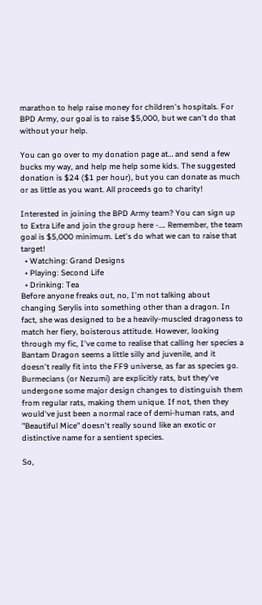marathon to help raise money for children's hospitals. For BPD Army, our goal is to raise $5,000, but we can't do that without your help.

You can go over to my donation page at… and send a few bucks my way, and help me help some kids. The suggested donation is $24 ($1 per hour), but you can donate as much or as little as you want. All proceeds go to charity!

Interested in joining the BPD Army team? You can sign up to Extra Life and join the group here -…. Remember, the team goal is $5,000 minimum. Let's do what we can to raise that target!
  • Watching: Grand Designs
  • Playing: Second Life
  • Drinking: Tea
Before anyone freaks out, no, I'm not talking about changing Serylis into something other than a dragon. In fact, she was designed to be a heavily-muscled dragoness to match her fiery, boisterous attitude. However, looking through my fic, I've come to realise that calling her species a Bantam Dragon seems a little silly and juvenile, and it doesn't really fit into the FF9 universe, as far as species go. Burmecians (or Nezumi) are explicitly rats, but they've undergone some major design changes to distinguish them from regular rats, making them unique. If not, then they would've just been a normal race of demi-human rats, and "Beautiful Mice" doesn't really sound like an exotic or distinctive name for a sentient species.

So,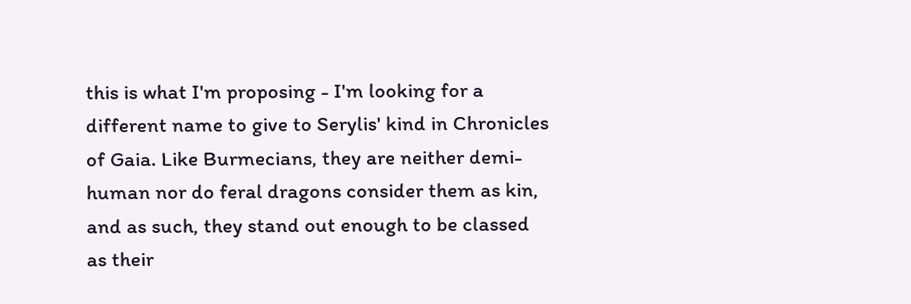this is what I'm proposing - I'm looking for a different name to give to Serylis' kind in Chronicles of Gaia. Like Burmecians, they are neither demi-human nor do feral dragons consider them as kin, and as such, they stand out enough to be classed as their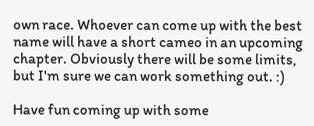own race. Whoever can come up with the best name will have a short cameo in an upcoming chapter. Obviously there will be some limits, but I'm sure we can work something out. :)

Have fun coming up with some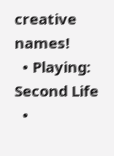creative names!
  • Playing: Second Life
  •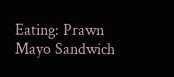Eating: Prawn Mayo Sandwich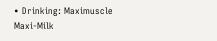• Drinking: Maximuscle Maxi-Milk